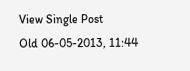View Single Post
Old 06-05-2013, 11:44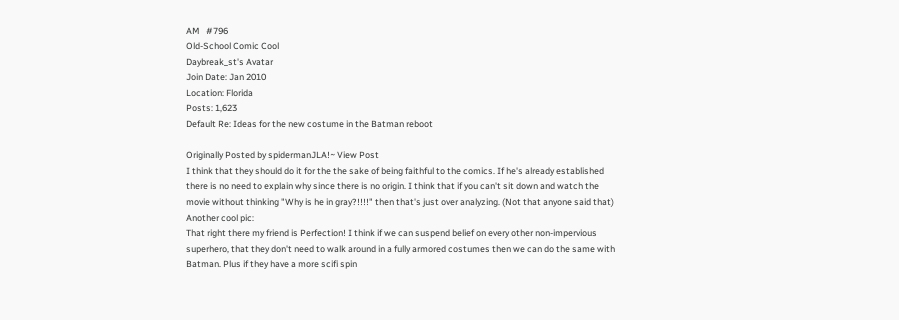AM   #796
Old-School Comic Cool
Daybreak_st's Avatar
Join Date: Jan 2010
Location: Florida
Posts: 1,623
Default Re: Ideas for the new costume in the Batman reboot

Originally Posted by spidermanJLA!~ View Post
I think that they should do it for the the sake of being faithful to the comics. If he's already established there is no need to explain why since there is no origin. I think that if you can't sit down and watch the movie without thinking "Why is he in gray?!!!!" then that's just over analyzing. (Not that anyone said that)
Another cool pic:
That right there my friend is Perfection! I think if we can suspend belief on every other non-impervious superhero, that they don't need to walk around in a fully armored costumes then we can do the same with Batman. Plus if they have a more scifi spin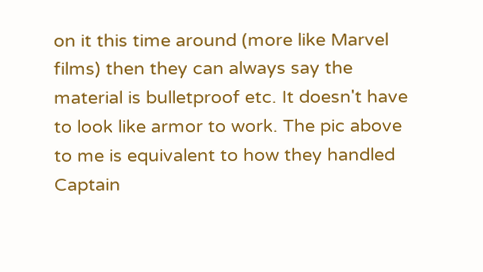on it this time around (more like Marvel films) then they can always say the material is bulletproof etc. It doesn't have to look like armor to work. The pic above to me is equivalent to how they handled Captain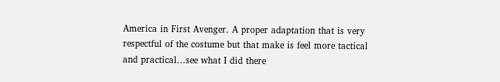America in First Avenger. A proper adaptation that is very respectful of the costume but that make is feel more tactical and practical...see what I did there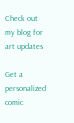Check out my blog for art updates

Get a personalized comic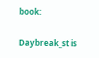book:

Daybreak_st is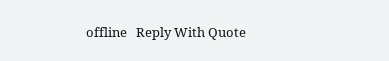offline   Reply With Quote